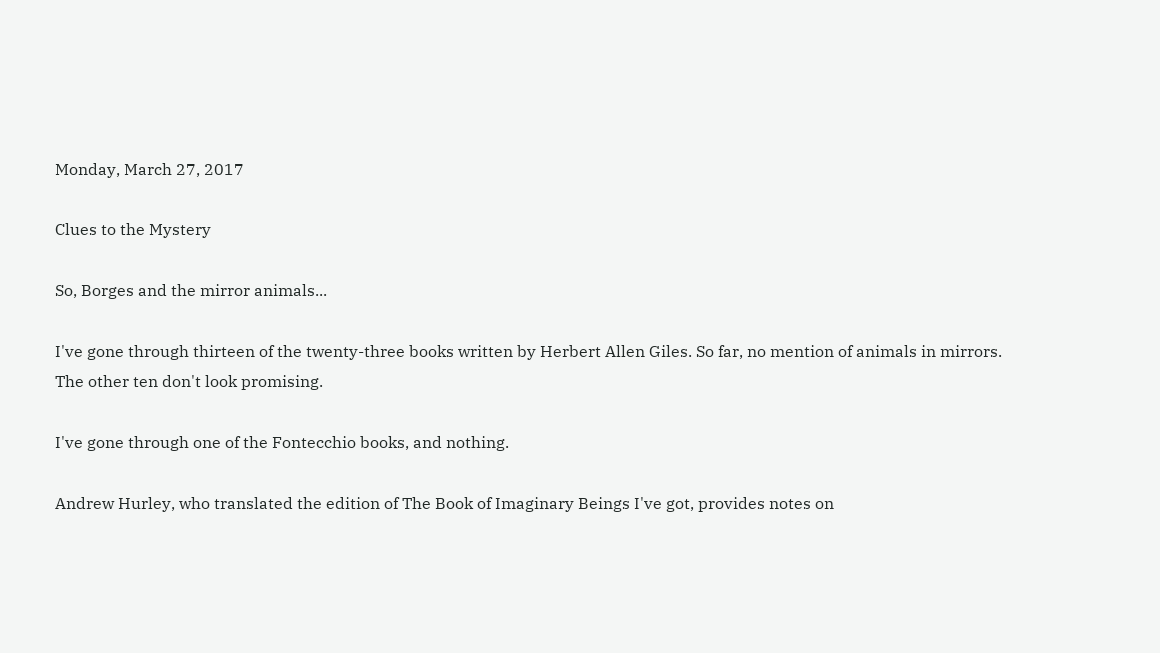Monday, March 27, 2017

Clues to the Mystery

So, Borges and the mirror animals...

I've gone through thirteen of the twenty-three books written by Herbert Allen Giles. So far, no mention of animals in mirrors. The other ten don't look promising.

I've gone through one of the Fontecchio books, and nothing.

Andrew Hurley, who translated the edition of The Book of Imaginary Beings I've got, provides notes on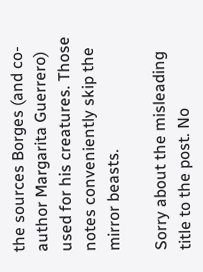the sources Borges (and co-author Margarita Guerrero) used for his creatures. Those notes conveniently skip the mirror beasts.

Sorry about the misleading title to the post. No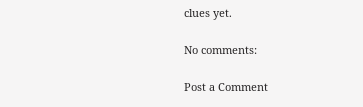clues yet.

No comments:

Post a Comment